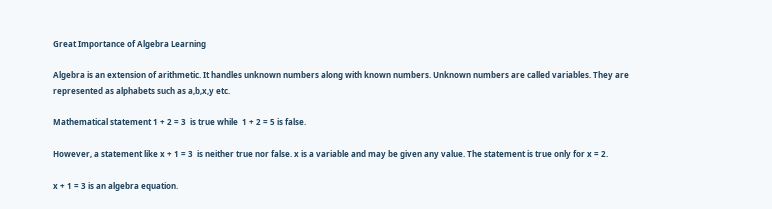Great Importance of Algebra Learning

Algebra is an extension of arithmetic. It handles unknown numbers along with known numbers. Unknown numbers are called variables. They are represented as alphabets such as a,b,x,y etc.

Mathematical statement 1 + 2 = 3  is true while  1 + 2 = 5 is false.

However, a statement like x + 1 = 3  is neither true nor false. x is a variable and may be given any value. The statement is true only for x = 2.

x + 1 = 3 is an algebra equation.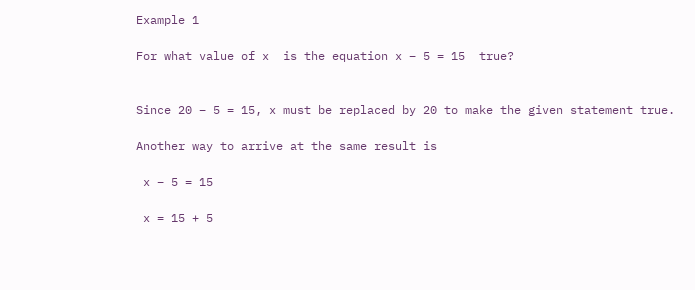Example 1

For what value of x  is the equation x − 5 = 15  true?


Since 20 − 5 = 15, x must be replaced by 20 to make the given statement true.

Another way to arrive at the same result is

 x − 5 = 15

 x = 15 + 5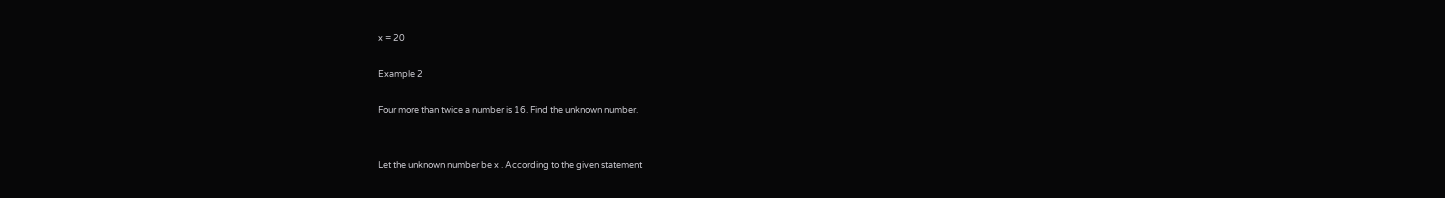x = 20

Example 2

Four more than twice a number is 16. Find the unknown number.


Let the unknown number be x . According to the given statement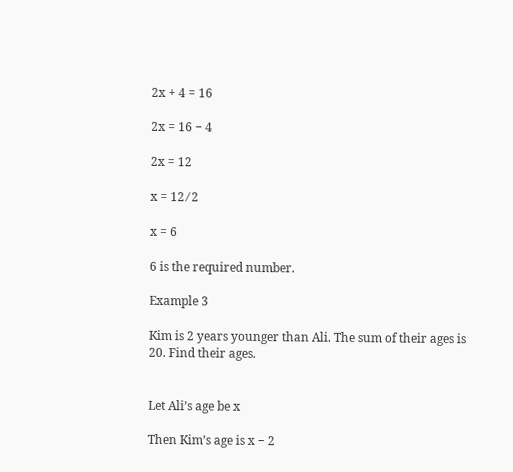2x + 4 = 16

2x = 16 − 4

2x = 12

x = 12 ⁄ 2

x = 6

6 is the required number.

Example 3

Kim is 2 years younger than Ali. The sum of their ages is 20. Find their ages.


Let Ali’s age be x

Then Kim’s age is x − 2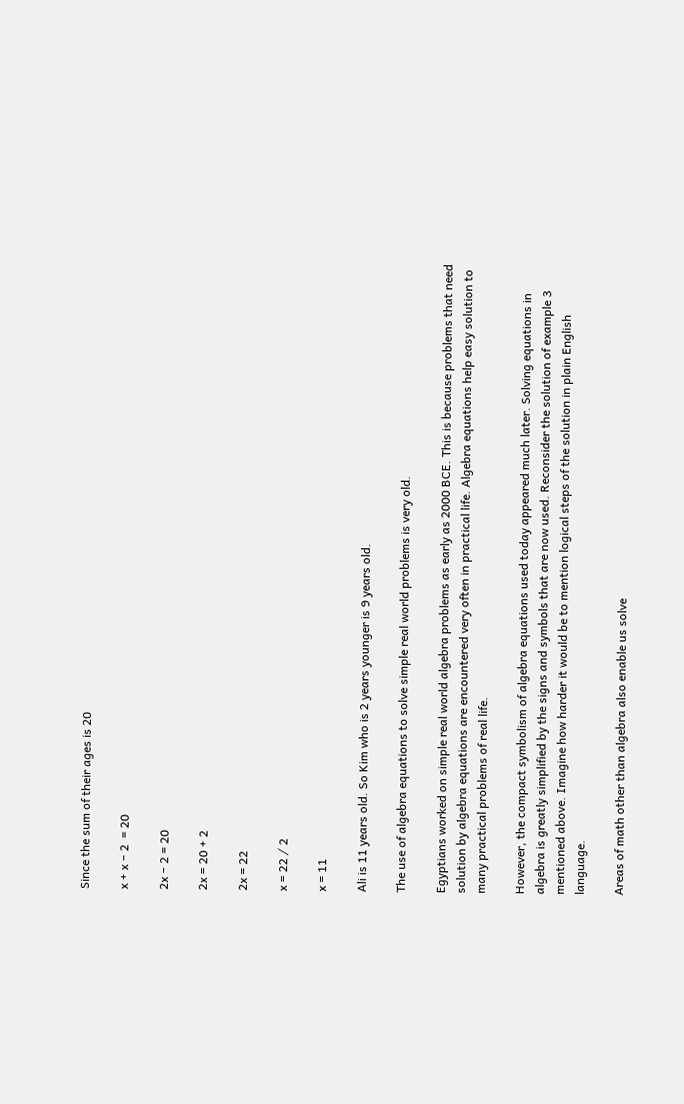Since the sum of their ages is 20

x + x − 2  = 20

2x − 2 = 20

2x = 20 + 2

2x = 22

x = 22 ⁄ 2

x = 11

Ali is 11 years old. So Kim who is 2 years younger is 9 years old.

The use of algebra equations to solve simple real world problems is very old.

Egyptians worked on simple real world algebra problems as early as 2000 BCE. This is because problems that need solution by algebra equations are encountered very often in practical life. Algebra equations help easy solution to many practical problems of real life.

However, the compact symbolism of algebra equations used today appeared much later. Solving equations in algebra is greatly simplified by the signs and symbols that are now used. Reconsider the solution of example 3 mentioned above. Imagine how harder it would be to mention logical steps of the solution in plain English language.

Areas of math other than algebra also enable us solve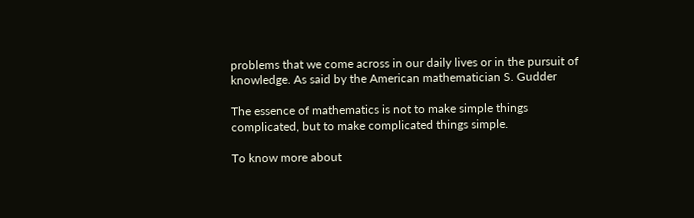problems that we come across in our daily lives or in the pursuit of knowledge. As said by the American mathematician S. Gudder

The essence of mathematics is not to make simple things complicated, but to make complicated things simple.

To know more about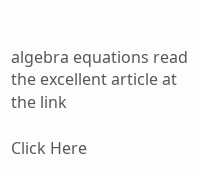algebra equations read the excellent article at the link

Click Here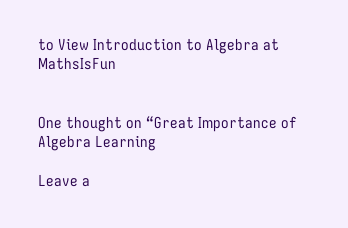to View Introduction to Algebra at MathsIsFun


One thought on “Great Importance of Algebra Learning

Leave a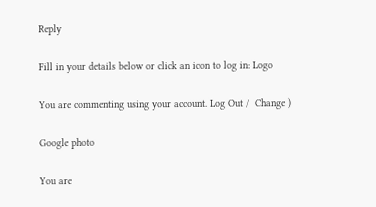Reply

Fill in your details below or click an icon to log in: Logo

You are commenting using your account. Log Out /  Change )

Google photo

You are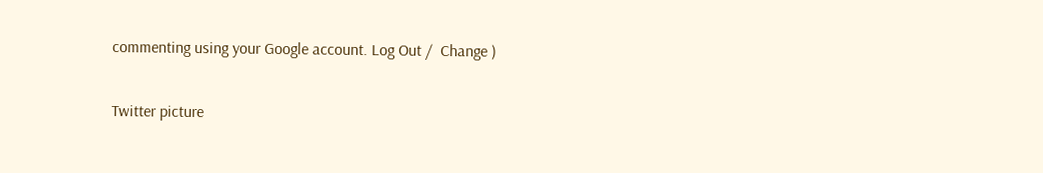commenting using your Google account. Log Out /  Change )

Twitter picture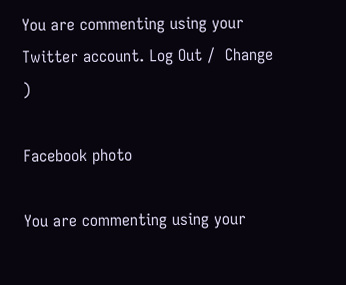You are commenting using your Twitter account. Log Out /  Change )

Facebook photo

You are commenting using your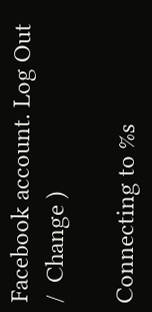Facebook account. Log Out /  Change )

Connecting to %s